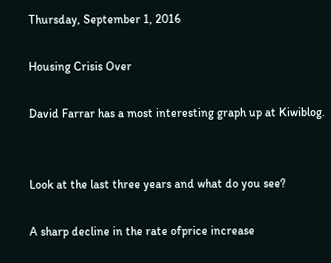Thursday, September 1, 2016

Housing Crisis Over

David Farrar has a most interesting graph up at Kiwiblog.


Look at the last three years and what do you see?

A sharp decline in the rate ofprice increase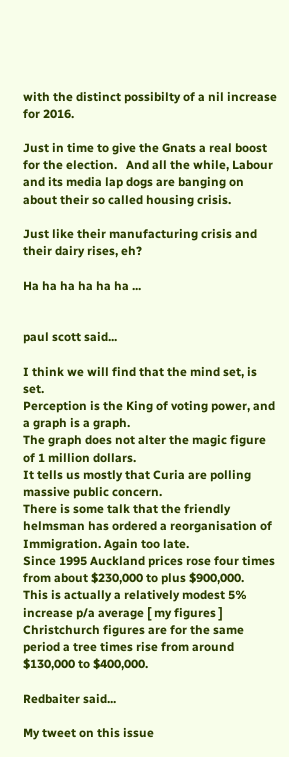with the distinct possibilty of a nil increase for 2016.

Just in time to give the Gnats a real boost for the election.   And all the while, Labour and its media lap dogs are banging on about their so called housing crisis.

Just like their manufacturing crisis and their dairy rises, eh?

Ha ha ha ha ha ha ...


paul scott said...

I think we will find that the mind set, is set.
Perception is the King of voting power, and a graph is a graph.
The graph does not alter the magic figure of 1 million dollars.
It tells us mostly that Curia are polling massive public concern.
There is some talk that the friendly helmsman has ordered a reorganisation of Immigration. Again too late.
Since 1995 Auckland prices rose four times from about $230,000 to plus $900,000.
This is actually a relatively modest 5% increase p/a average [ my figures ]
Christchurch figures are for the same period a tree times rise from around $130,000 to $400,000.

Redbaiter said...

My tweet on this issue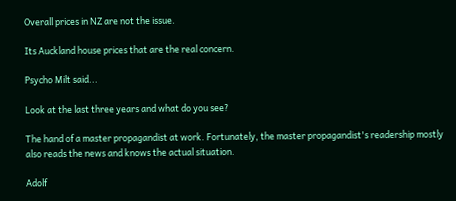Overall prices in NZ are not the issue.

Its Auckland house prices that are the real concern.

Psycho Milt said...

Look at the last three years and what do you see?

The hand of a master propagandist at work. Fortunately, the master propagandist's readership mostly also reads the news and knows the actual situation.

Adolf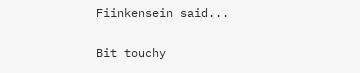Fiinkensein said...

Bit touchy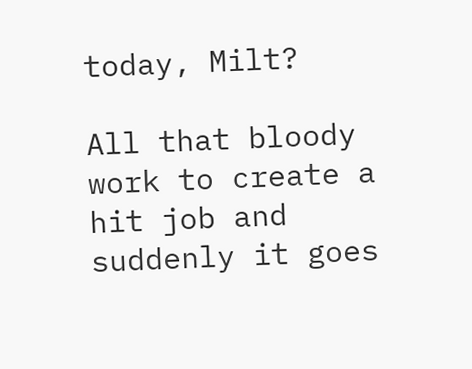today, Milt?

All that bloody work to create a hit job and suddenly it goes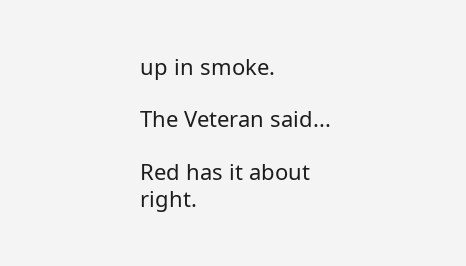up in smoke.

The Veteran said...

Red has it about right.